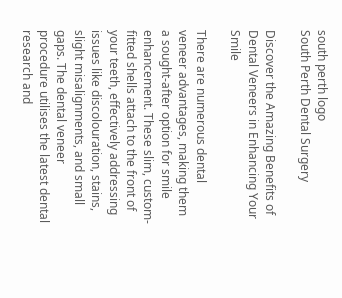south perth logo
South Perth Dental Surgery

Discover the Amazing Benefits of Dental Veneers in Enhancing Your Smile

There are numerous dental veneer advantages, making them a sought-after option for smile enhancement. These slim, custom-fitted shells attach to the front of your teeth, effectively addressing issues like discolouration, stains, slight misalignments, and small gaps. The dental veneer procedure utilises the latest dental research and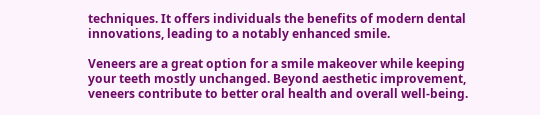techniques. It offers individuals the benefits of modern dental innovations, leading to a notably enhanced smile.

Veneers are a great option for a smile makeover while keeping your teeth mostly unchanged. Beyond aesthetic improvement, veneers contribute to better oral health and overall well-being.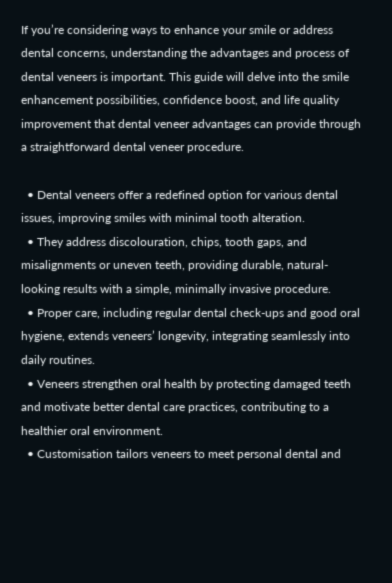If you’re considering ways to enhance your smile or address dental concerns, understanding the advantages and process of dental veneers is important. This guide will delve into the smile enhancement possibilities, confidence boost, and life quality improvement that dental veneer advantages can provide through a straightforward dental veneer procedure.

  • Dental veneers offer a redefined option for various dental issues, improving smiles with minimal tooth alteration.
  • They address discolouration, chips, tooth gaps, and misalignments or uneven teeth, providing durable, natural-looking results with a simple, minimally invasive procedure.
  • Proper care, including regular dental check-ups and good oral hygiene, extends veneers’ longevity, integrating seamlessly into daily routines.
  • Veneers strengthen oral health by protecting damaged teeth and motivate better dental care practices, contributing to a healthier oral environment.
  • Customisation tailors veneers to meet personal dental and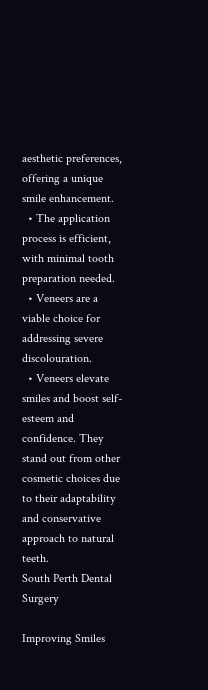aesthetic preferences, offering a unique smile enhancement.
  • The application process is efficient, with minimal tooth preparation needed.
  • Veneers are a viable choice for addressing severe discolouration.
  • Veneers elevate smiles and boost self-esteem and confidence. They stand out from other cosmetic choices due to their adaptability and conservative approach to natural teeth.
South Perth Dental Surgery

Improving Smiles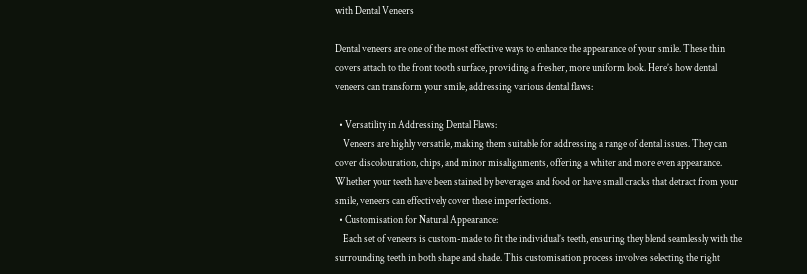with Dental Veneers

Dental veneers are one of the most effective ways to enhance the appearance of your smile. These thin covers attach to the front tooth surface, providing a fresher, more uniform look. Here’s how dental veneers can transform your smile, addressing various dental flaws:

  • Versatility in Addressing Dental Flaws:
    Veneers are highly versatile, making them suitable for addressing a range of dental issues. They can cover discolouration, chips, and minor misalignments, offering a whiter and more even appearance. Whether your teeth have been stained by beverages and food or have small cracks that detract from your smile, veneers can effectively cover these imperfections.
  • Customisation for Natural Appearance:
    Each set of veneers is custom-made to fit the individual’s teeth, ensuring they blend seamlessly with the surrounding teeth in both shape and shade. This customisation process involves selecting the right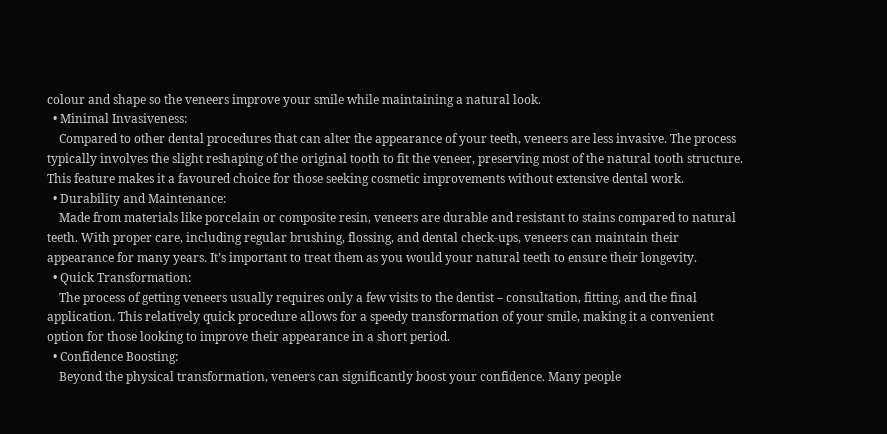colour and shape so the veneers improve your smile while maintaining a natural look.
  • Minimal Invasiveness:
    Compared to other dental procedures that can alter the appearance of your teeth, veneers are less invasive. The process typically involves the slight reshaping of the original tooth to fit the veneer, preserving most of the natural tooth structure. This feature makes it a favoured choice for those seeking cosmetic improvements without extensive dental work.
  • Durability and Maintenance:
    Made from materials like porcelain or composite resin, veneers are durable and resistant to stains compared to natural teeth. With proper care, including regular brushing, flossing, and dental check-ups, veneers can maintain their appearance for many years. It’s important to treat them as you would your natural teeth to ensure their longevity.
  • Quick Transformation:
    The process of getting veneers usually requires only a few visits to the dentist – consultation, fitting, and the final application. This relatively quick procedure allows for a speedy transformation of your smile, making it a convenient option for those looking to improve their appearance in a short period.
  • Confidence Boosting:
    Beyond the physical transformation, veneers can significantly boost your confidence. Many people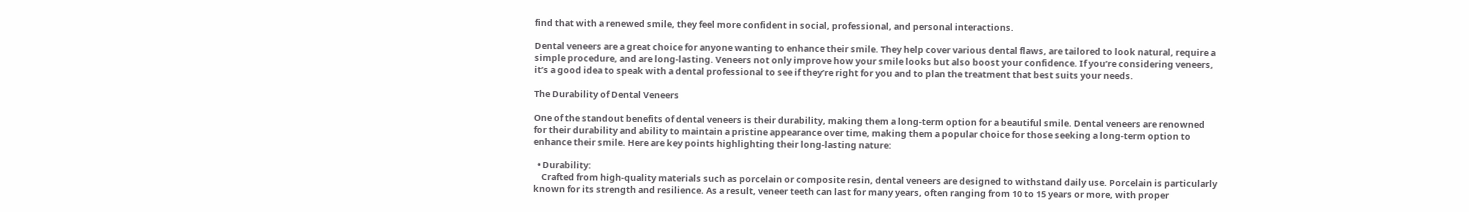find that with a renewed smile, they feel more confident in social, professional, and personal interactions.

Dental veneers are a great choice for anyone wanting to enhance their smile. They help cover various dental flaws, are tailored to look natural, require a simple procedure, and are long-lasting. Veneers not only improve how your smile looks but also boost your confidence. If you’re considering veneers, it’s a good idea to speak with a dental professional to see if they’re right for you and to plan the treatment that best suits your needs.

The Durability of Dental Veneers

One of the standout benefits of dental veneers is their durability, making them a long-term option for a beautiful smile. Dental veneers are renowned for their durability and ability to maintain a pristine appearance over time, making them a popular choice for those seeking a long-term option to enhance their smile. Here are key points highlighting their long-lasting nature:

  • Durability:
    Crafted from high-quality materials such as porcelain or composite resin, dental veneers are designed to withstand daily use. Porcelain is particularly known for its strength and resilience. As a result, veneer teeth can last for many years, often ranging from 10 to 15 years or more, with proper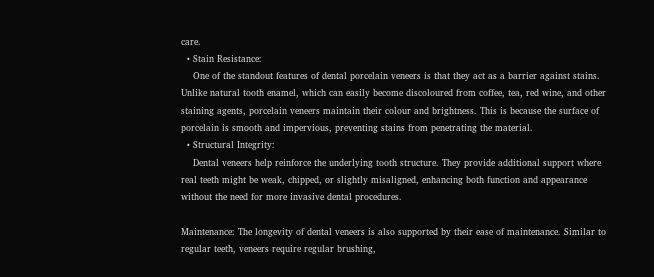care.
  • Stain Resistance:
    One of the standout features of dental porcelain veneers is that they act as a barrier against stains. Unlike natural tooth enamel, which can easily become discoloured from coffee, tea, red wine, and other staining agents, porcelain veneers maintain their colour and brightness. This is because the surface of porcelain is smooth and impervious, preventing stains from penetrating the material.
  • Structural Integrity:
    Dental veneers help reinforce the underlying tooth structure. They provide additional support where real teeth might be weak, chipped, or slightly misaligned, enhancing both function and appearance without the need for more invasive dental procedures.

Maintenance: The longevity of dental veneers is also supported by their ease of maintenance. Similar to regular teeth, veneers require regular brushing,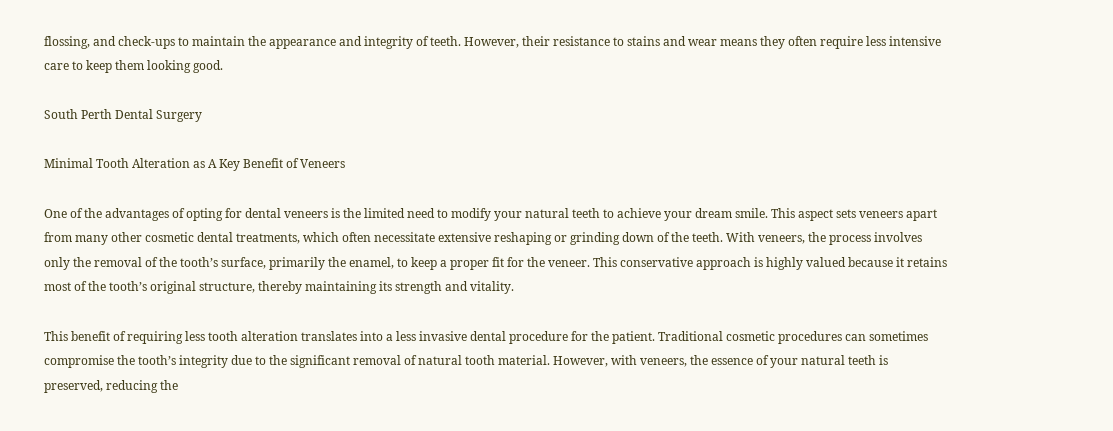flossing, and check-ups to maintain the appearance and integrity of teeth. However, their resistance to stains and wear means they often require less intensive care to keep them looking good.

South Perth Dental Surgery

Minimal Tooth Alteration as A Key Benefit of Veneers

One of the advantages of opting for dental veneers is the limited need to modify your natural teeth to achieve your dream smile. This aspect sets veneers apart from many other cosmetic dental treatments, which often necessitate extensive reshaping or grinding down of the teeth. With veneers, the process involves only the removal of the tooth’s surface, primarily the enamel, to keep a proper fit for the veneer. This conservative approach is highly valued because it retains most of the tooth’s original structure, thereby maintaining its strength and vitality.

This benefit of requiring less tooth alteration translates into a less invasive dental procedure for the patient. Traditional cosmetic procedures can sometimes compromise the tooth’s integrity due to the significant removal of natural tooth material. However, with veneers, the essence of your natural teeth is preserved, reducing the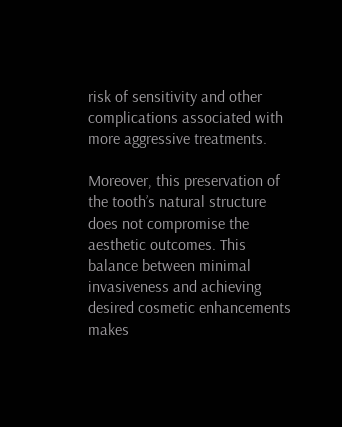risk of sensitivity and other complications associated with more aggressive treatments.

Moreover, this preservation of the tooth’s natural structure does not compromise the aesthetic outcomes. This balance between minimal invasiveness and achieving desired cosmetic enhancements makes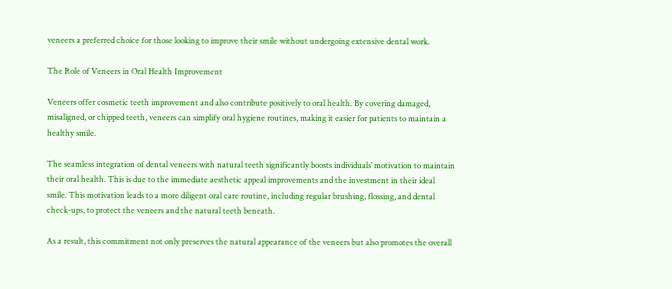veneers a preferred choice for those looking to improve their smile without undergoing extensive dental work.

The Role of Veneers in Oral Health Improvement

Veneers offer cosmetic teeth improvement and also contribute positively to oral health. By covering damaged, misaligned, or chipped teeth, veneers can simplify oral hygiene routines, making it easier for patients to maintain a healthy smile.

The seamless integration of dental veneers with natural teeth significantly boosts individuals’ motivation to maintain their oral health. This is due to the immediate aesthetic appeal improvements and the investment in their ideal smile. This motivation leads to a more diligent oral care routine, including regular brushing, flossing, and dental check-ups, to protect the veneers and the natural teeth beneath.

As a result, this commitment not only preserves the natural appearance of the veneers but also promotes the overall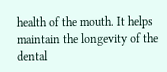health of the mouth. It helps maintain the longevity of the dental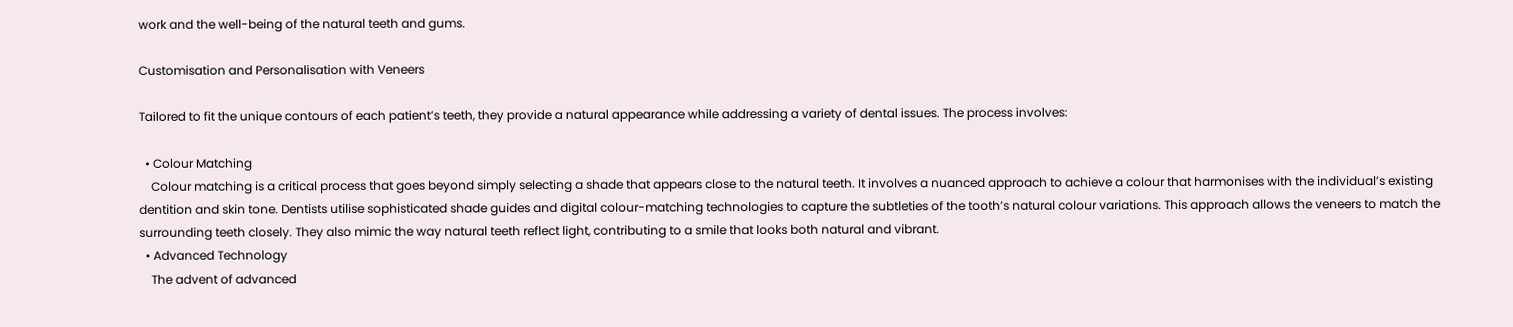work and the well-being of the natural teeth and gums.

Customisation and Personalisation with Veneers

Tailored to fit the unique contours of each patient’s teeth, they provide a natural appearance while addressing a variety of dental issues. The process involves:

  • Colour Matching
    Colour matching is a critical process that goes beyond simply selecting a shade that appears close to the natural teeth. It involves a nuanced approach to achieve a colour that harmonises with the individual’s existing dentition and skin tone. Dentists utilise sophisticated shade guides and digital colour-matching technologies to capture the subtleties of the tooth’s natural colour variations. This approach allows the veneers to match the surrounding teeth closely. They also mimic the way natural teeth reflect light, contributing to a smile that looks both natural and vibrant.
  • Advanced Technology
    The advent of advanced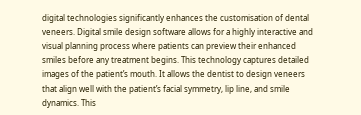digital technologies significantly enhances the customisation of dental veneers. Digital smile design software allows for a highly interactive and visual planning process where patients can preview their enhanced smiles before any treatment begins. This technology captures detailed images of the patient’s mouth. It allows the dentist to design veneers that align well with the patient’s facial symmetry, lip line, and smile dynamics. This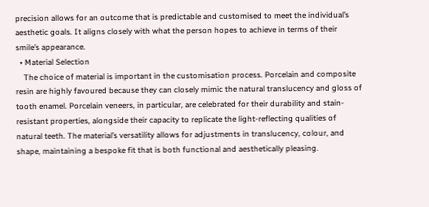precision allows for an outcome that is predictable and customised to meet the individual’s aesthetic goals. It aligns closely with what the person hopes to achieve in terms of their smile’s appearance.
  • Material Selection
    The choice of material is important in the customisation process. Porcelain and composite resin are highly favoured because they can closely mimic the natural translucency and gloss of tooth enamel. Porcelain veneers, in particular, are celebrated for their durability and stain-resistant properties, alongside their capacity to replicate the light-reflecting qualities of natural teeth. The material’s versatility allows for adjustments in translucency, colour, and shape, maintaining a bespoke fit that is both functional and aesthetically pleasing.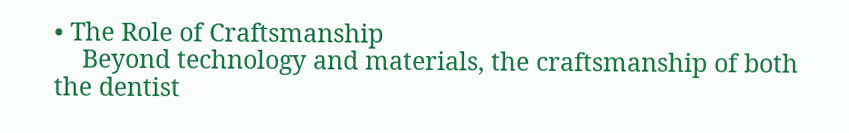• The Role of Craftsmanship
    Beyond technology and materials, the craftsmanship of both the dentist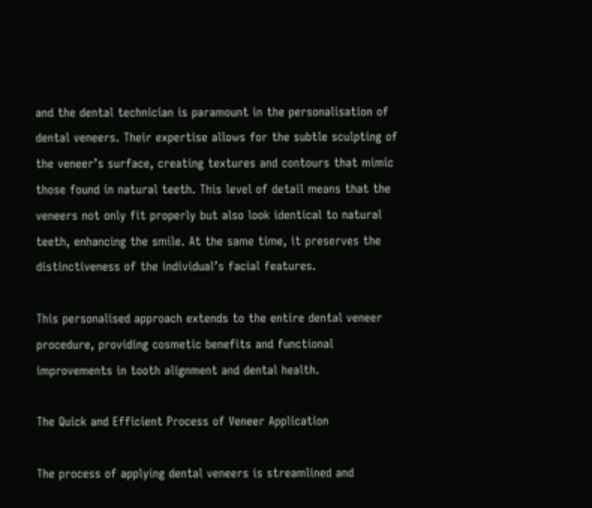and the dental technician is paramount in the personalisation of dental veneers. Their expertise allows for the subtle sculpting of the veneer’s surface, creating textures and contours that mimic those found in natural teeth. This level of detail means that the veneers not only fit properly but also look identical to natural teeth, enhancing the smile. At the same time, it preserves the distinctiveness of the individual’s facial features.

This personalised approach extends to the entire dental veneer procedure, providing cosmetic benefits and functional improvements in tooth alignment and dental health.

The Quick and Efficient Process of Veneer Application

The process of applying dental veneers is streamlined and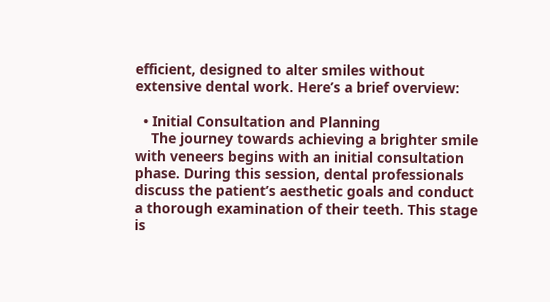efficient, designed to alter smiles without extensive dental work. Here’s a brief overview:

  • Initial Consultation and Planning
    The journey towards achieving a brighter smile with veneers begins with an initial consultation phase. During this session, dental professionals discuss the patient’s aesthetic goals and conduct a thorough examination of their teeth. This stage is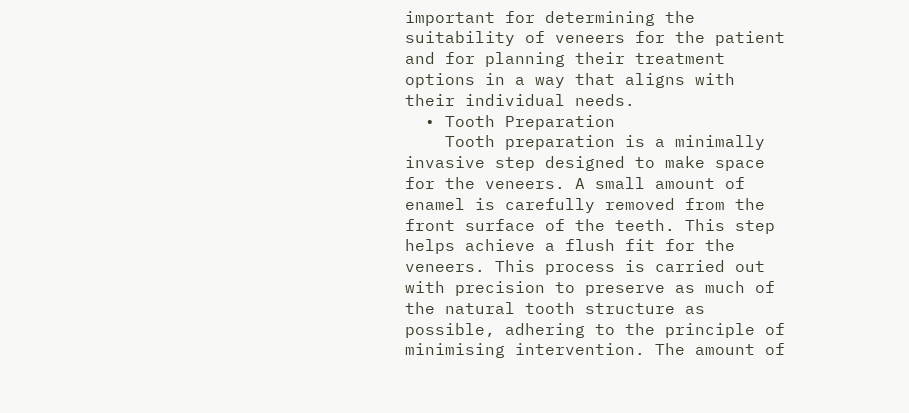important for determining the suitability of veneers for the patient and for planning their treatment options in a way that aligns with their individual needs.
  • Tooth Preparation
    Tooth preparation is a minimally invasive step designed to make space for the veneers. A small amount of enamel is carefully removed from the front surface of the teeth. This step helps achieve a flush fit for the veneers. This process is carried out with precision to preserve as much of the natural tooth structure as possible, adhering to the principle of minimising intervention. The amount of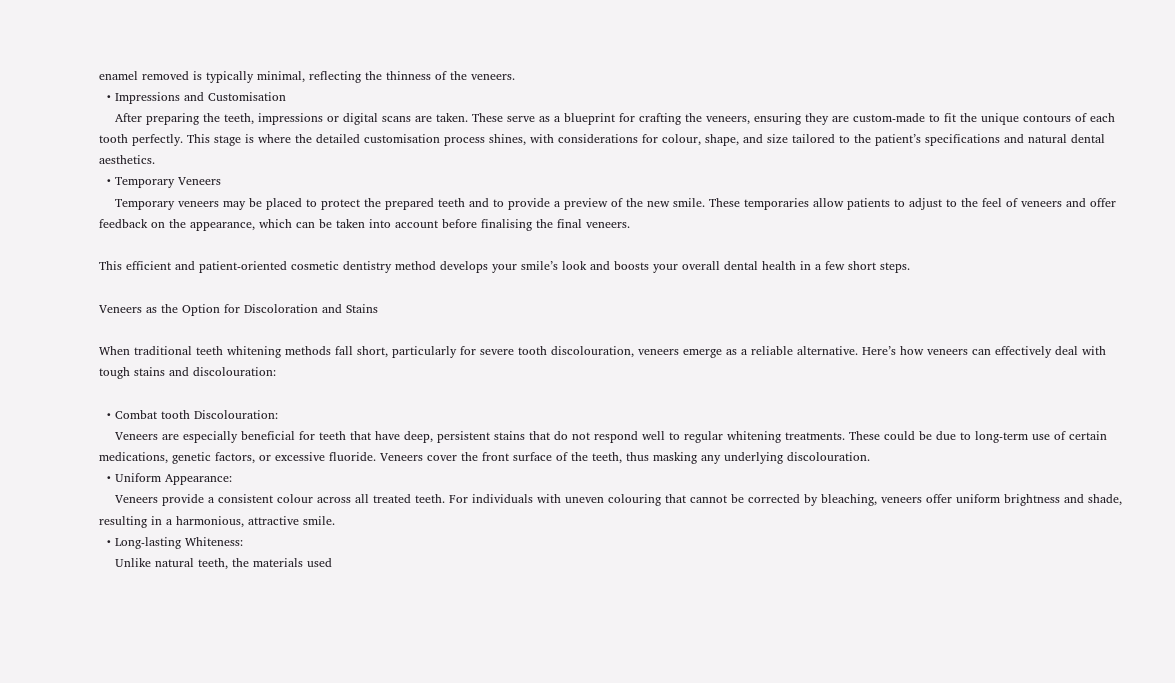enamel removed is typically minimal, reflecting the thinness of the veneers.
  • Impressions and Customisation
    After preparing the teeth, impressions or digital scans are taken. These serve as a blueprint for crafting the veneers, ensuring they are custom-made to fit the unique contours of each tooth perfectly. This stage is where the detailed customisation process shines, with considerations for colour, shape, and size tailored to the patient’s specifications and natural dental aesthetics.
  • Temporary Veneers
    Temporary veneers may be placed to protect the prepared teeth and to provide a preview of the new smile. These temporaries allow patients to adjust to the feel of veneers and offer feedback on the appearance, which can be taken into account before finalising the final veneers.

This efficient and patient-oriented cosmetic dentistry method develops your smile’s look and boosts your overall dental health in a few short steps.

Veneers as the Option for Discoloration and Stains

When traditional teeth whitening methods fall short, particularly for severe tooth discolouration, veneers emerge as a reliable alternative. Here’s how veneers can effectively deal with tough stains and discolouration:

  • Combat tooth Discolouration:
    Veneers are especially beneficial for teeth that have deep, persistent stains that do not respond well to regular whitening treatments. These could be due to long-term use of certain medications, genetic factors, or excessive fluoride. Veneers cover the front surface of the teeth, thus masking any underlying discolouration.
  • Uniform Appearance:
    Veneers provide a consistent colour across all treated teeth. For individuals with uneven colouring that cannot be corrected by bleaching, veneers offer uniform brightness and shade, resulting in a harmonious, attractive smile.
  • Long-lasting Whiteness:
    Unlike natural teeth, the materials used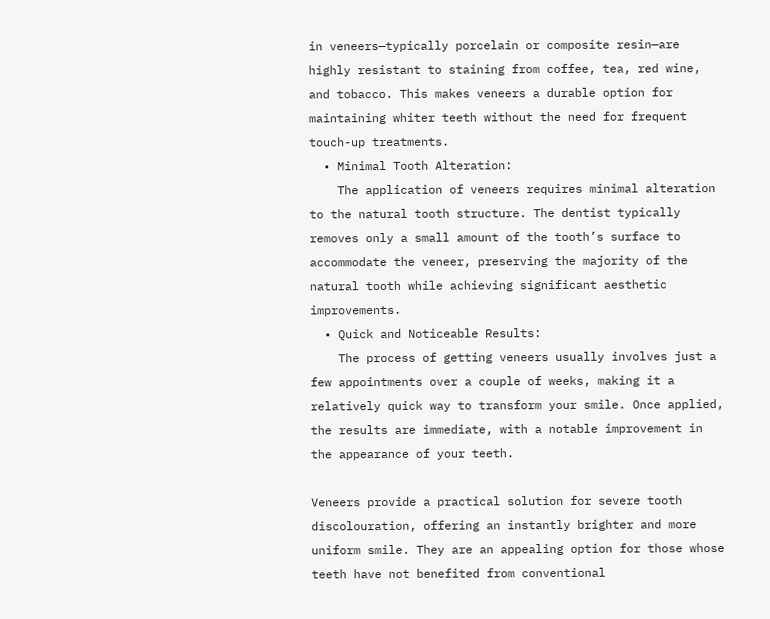in veneers—typically porcelain or composite resin—are highly resistant to staining from coffee, tea, red wine, and tobacco. This makes veneers a durable option for maintaining whiter teeth without the need for frequent touch-up treatments.
  • Minimal Tooth Alteration:
    The application of veneers requires minimal alteration to the natural tooth structure. The dentist typically removes only a small amount of the tooth’s surface to accommodate the veneer, preserving the majority of the natural tooth while achieving significant aesthetic improvements.
  • Quick and Noticeable Results:
    The process of getting veneers usually involves just a few appointments over a couple of weeks, making it a relatively quick way to transform your smile. Once applied, the results are immediate, with a notable improvement in the appearance of your teeth.

Veneers provide a practical solution for severe tooth discolouration, offering an instantly brighter and more uniform smile. They are an appealing option for those whose teeth have not benefited from conventional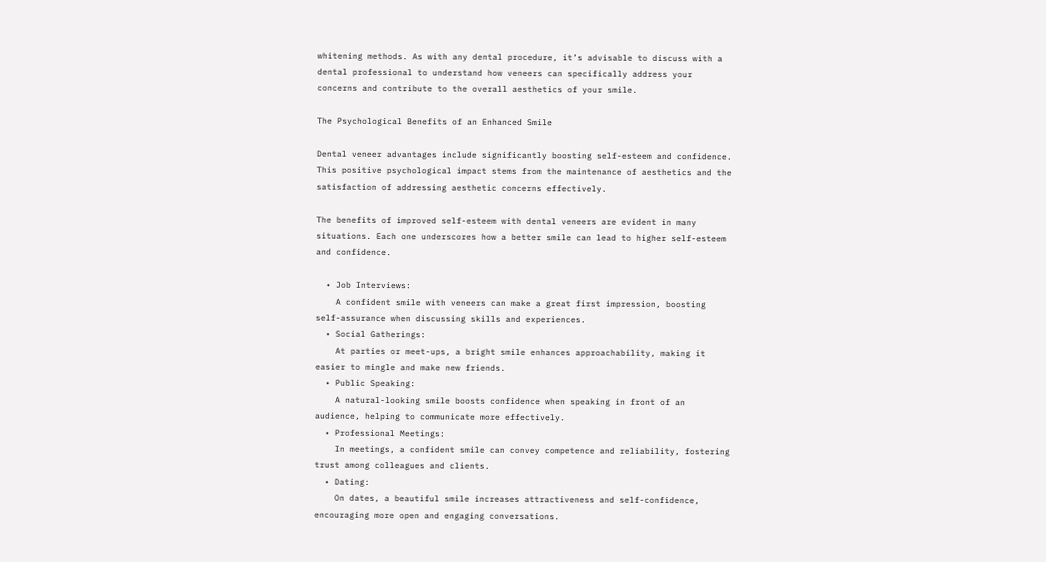whitening methods. As with any dental procedure, it’s advisable to discuss with a dental professional to understand how veneers can specifically address your concerns and contribute to the overall aesthetics of your smile.

The Psychological Benefits of an Enhanced Smile

Dental veneer advantages include significantly boosting self-esteem and confidence. This positive psychological impact stems from the maintenance of aesthetics and the satisfaction of addressing aesthetic concerns effectively.

The benefits of improved self-esteem with dental veneers are evident in many situations. Each one underscores how a better smile can lead to higher self-esteem and confidence.

  • Job Interviews:
    A confident smile with veneers can make a great first impression, boosting self-assurance when discussing skills and experiences.
  • Social Gatherings:
    At parties or meet-ups, a bright smile enhances approachability, making it easier to mingle and make new friends.
  • Public Speaking:
    A natural-looking smile boosts confidence when speaking in front of an audience, helping to communicate more effectively.
  • Professional Meetings:
    In meetings, a confident smile can convey competence and reliability, fostering trust among colleagues and clients.
  • Dating:
    On dates, a beautiful smile increases attractiveness and self-confidence, encouraging more open and engaging conversations.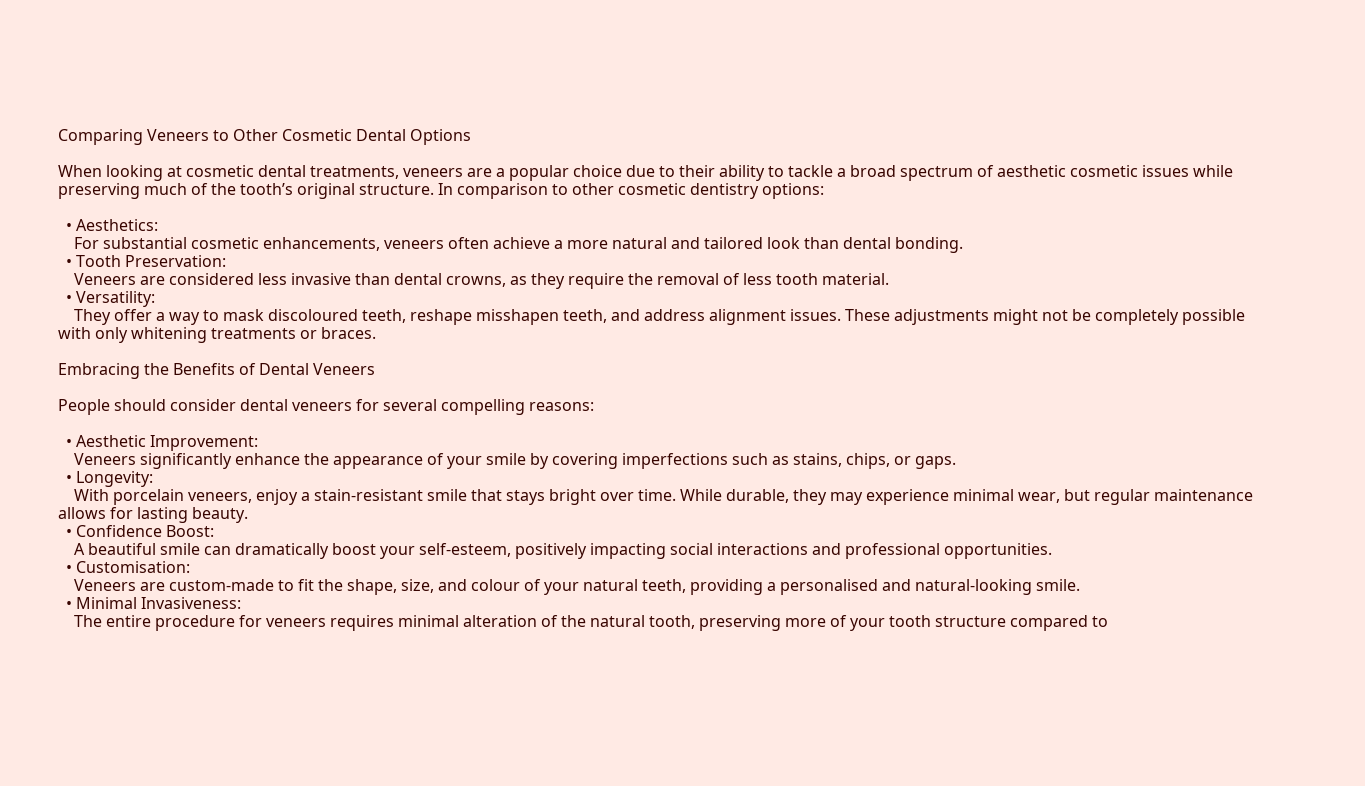Comparing Veneers to Other Cosmetic Dental Options

When looking at cosmetic dental treatments, veneers are a popular choice due to their ability to tackle a broad spectrum of aesthetic cosmetic issues while preserving much of the tooth’s original structure. In comparison to other cosmetic dentistry options:

  • Aesthetics:
    For substantial cosmetic enhancements, veneers often achieve a more natural and tailored look than dental bonding.
  • Tooth Preservation:
    Veneers are considered less invasive than dental crowns, as they require the removal of less tooth material.
  • Versatility:
    They offer a way to mask discoloured teeth, reshape misshapen teeth, and address alignment issues. These adjustments might not be completely possible with only whitening treatments or braces.

Embracing the Benefits of Dental Veneers

People should consider dental veneers for several compelling reasons:

  • Aesthetic Improvement:
    Veneers significantly enhance the appearance of your smile by covering imperfections such as stains, chips, or gaps.
  • Longevity:
    With porcelain veneers, enjoy a stain-resistant smile that stays bright over time. While durable, they may experience minimal wear, but regular maintenance allows for lasting beauty.
  • Confidence Boost:
    A beautiful smile can dramatically boost your self-esteem, positively impacting social interactions and professional opportunities.
  • Customisation:
    Veneers are custom-made to fit the shape, size, and colour of your natural teeth, providing a personalised and natural-looking smile.
  • Minimal Invasiveness:
    The entire procedure for veneers requires minimal alteration of the natural tooth, preserving more of your tooth structure compared to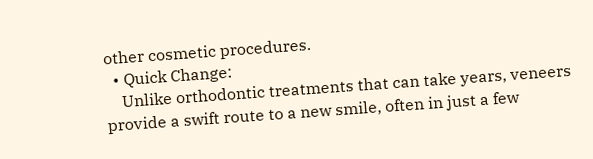other cosmetic procedures.
  • Quick Change:
    Unlike orthodontic treatments that can take years, veneers provide a swift route to a new smile, often in just a few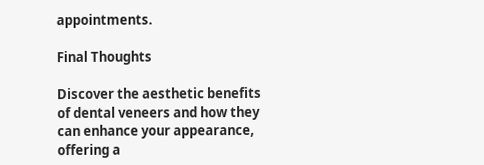appointments.

Final Thoughts

Discover the aesthetic benefits of dental veneers and how they can enhance your appearance, offering a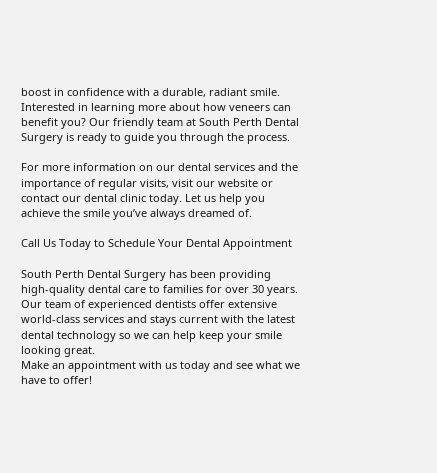boost in confidence with a durable, radiant smile. Interested in learning more about how veneers can benefit you? Our friendly team at South Perth Dental Surgery is ready to guide you through the process.

For more information on our dental services and the importance of regular visits, visit our website or contact our dental clinic today. Let us help you achieve the smile you’ve always dreamed of.

Call Us Today to Schedule Your Dental Appointment

South Perth Dental Surgery has been providing high-quality dental care to families for over 30 years. Our team of experienced dentists offer extensive world-class services and stays current with the latest dental technology so we can help keep your smile looking great.
Make an appointment with us today and see what we have to offer!